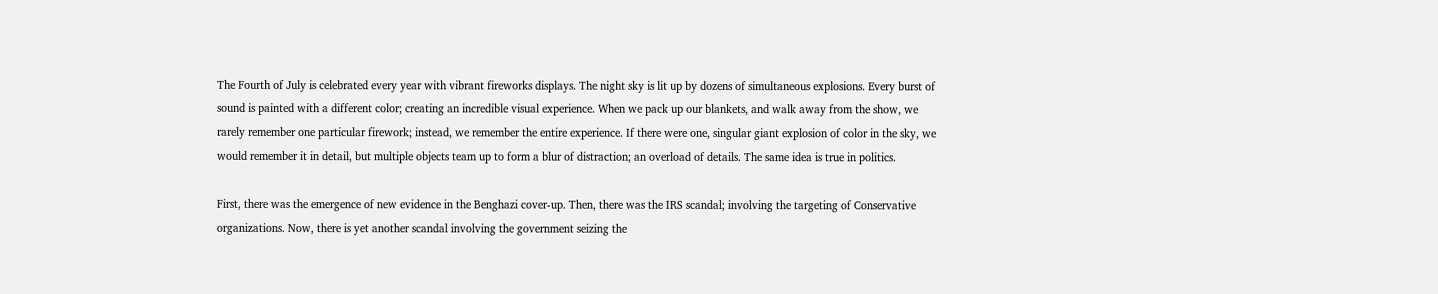The Fourth of July is celebrated every year with vibrant fireworks displays. The night sky is lit up by dozens of simultaneous explosions. Every burst of sound is painted with a different color; creating an incredible visual experience. When we pack up our blankets, and walk away from the show, we rarely remember one particular firework; instead, we remember the entire experience. If there were one, singular giant explosion of color in the sky, we would remember it in detail, but multiple objects team up to form a blur of distraction; an overload of details. The same idea is true in politics.

First, there was the emergence of new evidence in the Benghazi cover-up. Then, there was the IRS scandal; involving the targeting of Conservative organizations. Now, there is yet another scandal involving the government seizing the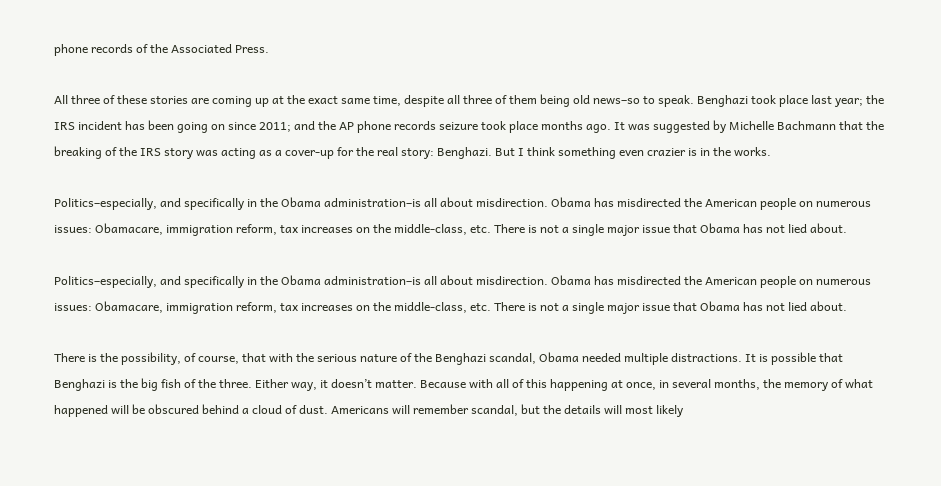phone records of the Associated Press.

All three of these stories are coming up at the exact same time, despite all three of them being old news–so to speak. Benghazi took place last year; the IRS incident has been going on since 2011; and the AP phone records seizure took place months ago. It was suggested by Michelle Bachmann that the breaking of the IRS story was acting as a cover-up for the real story: Benghazi. But I think something even crazier is in the works.

Politics–especially, and specifically in the Obama administration–is all about misdirection. Obama has misdirected the American people on numerous issues: Obamacare, immigration reform, tax increases on the middle-class, etc. There is not a single major issue that Obama has not lied about.

Politics–especially, and specifically in the Obama administration–is all about misdirection. Obama has misdirected the American people on numerous issues: Obamacare, immigration reform, tax increases on the middle-class, etc. There is not a single major issue that Obama has not lied about.

There is the possibility, of course, that with the serious nature of the Benghazi scandal, Obama needed multiple distractions. It is possible that Benghazi is the big fish of the three. Either way, it doesn’t matter. Because with all of this happening at once, in several months, the memory of what happened will be obscured behind a cloud of dust. Americans will remember scandal, but the details will most likely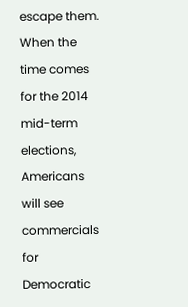escape them. When the time comes for the 2014 mid-term elections, Americans will see commercials for Democratic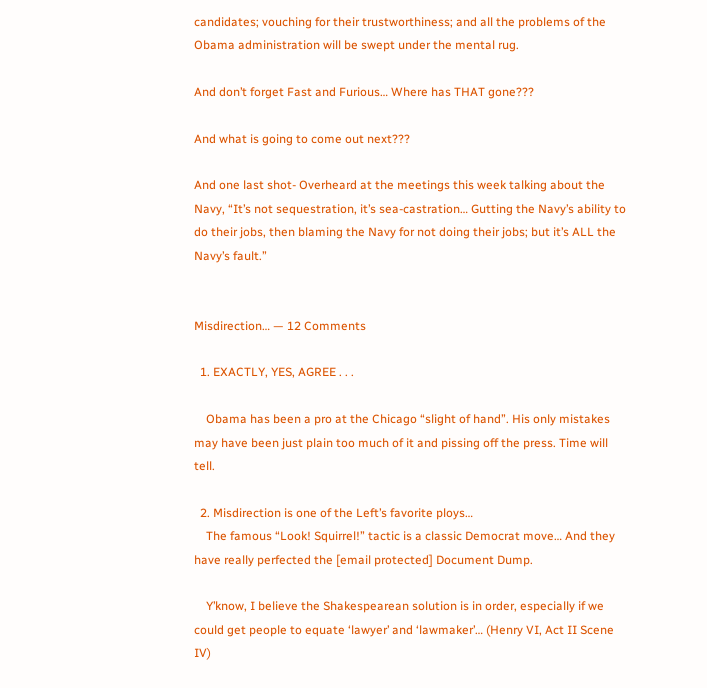candidates; vouching for their trustworthiness; and all the problems of the Obama administration will be swept under the mental rug.

And don’t forget Fast and Furious… Where has THAT gone???

And what is going to come out next???

And one last shot- Overheard at the meetings this week talking about the Navy, “It’s not sequestration, it’s sea-castration… Gutting the Navy’s ability to do their jobs, then blaming the Navy for not doing their jobs; but it’s ALL the Navy’s fault.”


Misdirection… — 12 Comments

  1. EXACTLY, YES, AGREE . . .

    Obama has been a pro at the Chicago “slight of hand”. His only mistakes may have been just plain too much of it and pissing off the press. Time will tell.

  2. Misdirection is one of the Left’s favorite ploys…
    The famous “Look! Squirrel!” tactic is a classic Democrat move… And they have really perfected the [email protected] Document Dump.

    Y’know, I believe the Shakespearean solution is in order, especially if we could get people to equate ‘lawyer’ and ‘lawmaker’… (Henry VI, Act II Scene IV)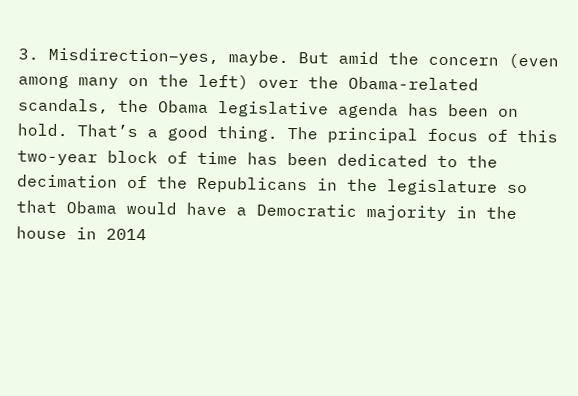3. Misdirection–yes, maybe. But amid the concern (even among many on the left) over the Obama-related scandals, the Obama legislative agenda has been on hold. That’s a good thing. The principal focus of this two-year block of time has been dedicated to the decimation of the Republicans in the legislature so that Obama would have a Democratic majority in the house in 2014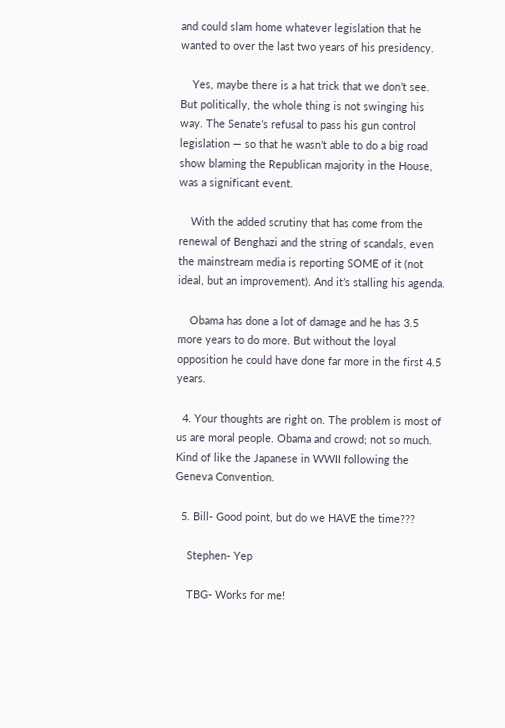and could slam home whatever legislation that he wanted to over the last two years of his presidency.

    Yes, maybe there is a hat trick that we don’t see. But politically, the whole thing is not swinging his way. The Senate’s refusal to pass his gun control legislation — so that he wasn’t able to do a big road show blaming the Republican majority in the House, was a significant event.

    With the added scrutiny that has come from the renewal of Benghazi and the string of scandals, even the mainstream media is reporting SOME of it (not ideal, but an improvement). And it’s stalling his agenda.

    Obama has done a lot of damage and he has 3.5 more years to do more. But without the loyal opposition he could have done far more in the first 4.5 years.

  4. Your thoughts are right on. The problem is most of us are moral people. Obama and crowd; not so much. Kind of like the Japanese in WWII following the Geneva Convention.

  5. Bill- Good point, but do we HAVE the time???

    Stephen- Yep

    TBG- Works for me!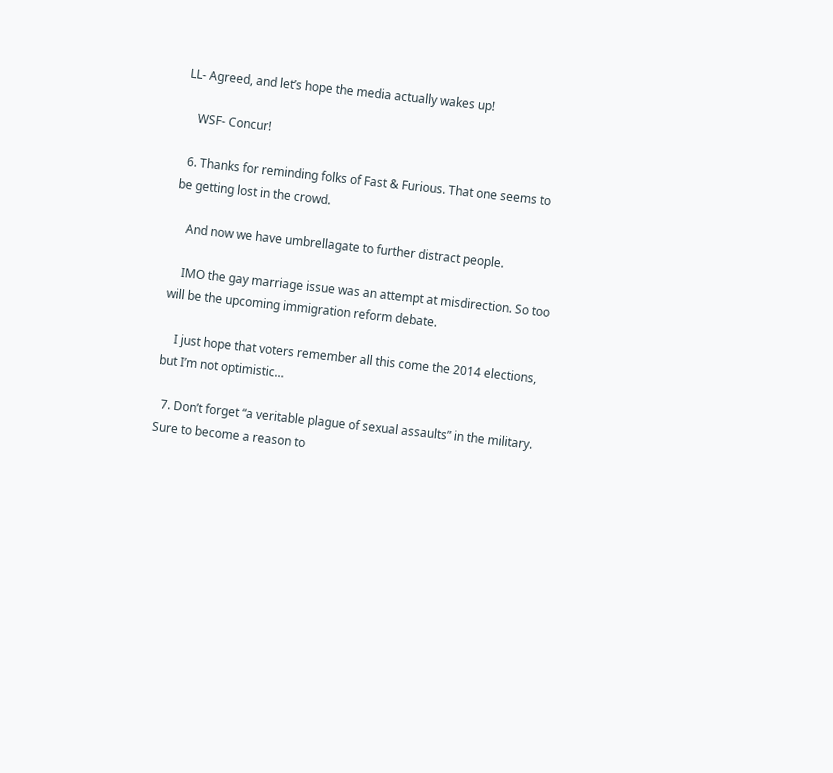LL- Agreed, and let’s hope the media actually wakes up!

    WSF- Concur!

  6. Thanks for reminding folks of Fast & Furious. That one seems to be getting lost in the crowd.

    And now we have umbrellagate to further distract people.

    IMO the gay marriage issue was an attempt at misdirection. So too will be the upcoming immigration reform debate.

    I just hope that voters remember all this come the 2014 elections, but I’m not optimistic…

  7. Don’t forget “a veritable plague of sexual assaults” in the military. Sure to become a reason to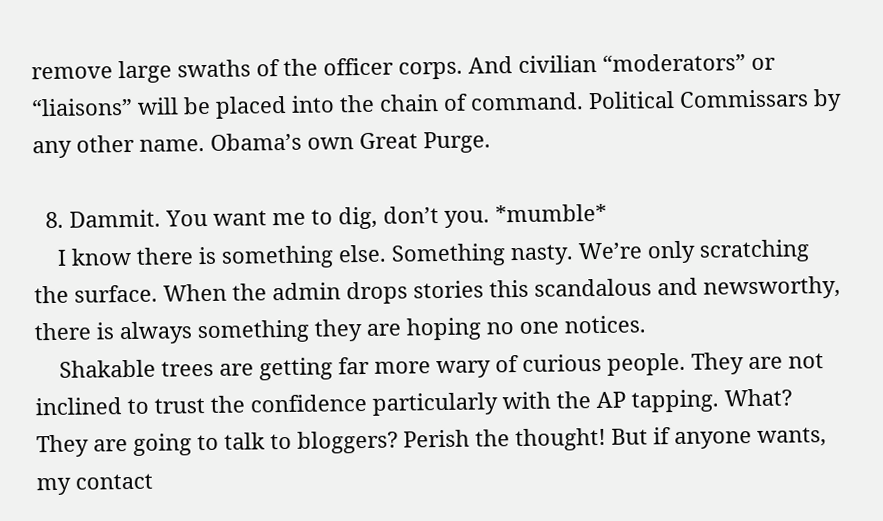remove large swaths of the officer corps. And civilian “moderators” or “liaisons” will be placed into the chain of command. Political Commissars by any other name. Obama’s own Great Purge.

  8. Dammit. You want me to dig, don’t you. *mumble*
    I know there is something else. Something nasty. We’re only scratching the surface. When the admin drops stories this scandalous and newsworthy, there is always something they are hoping no one notices.
    Shakable trees are getting far more wary of curious people. They are not inclined to trust the confidence particularly with the AP tapping. What? They are going to talk to bloggers? Perish the thought! But if anyone wants, my contact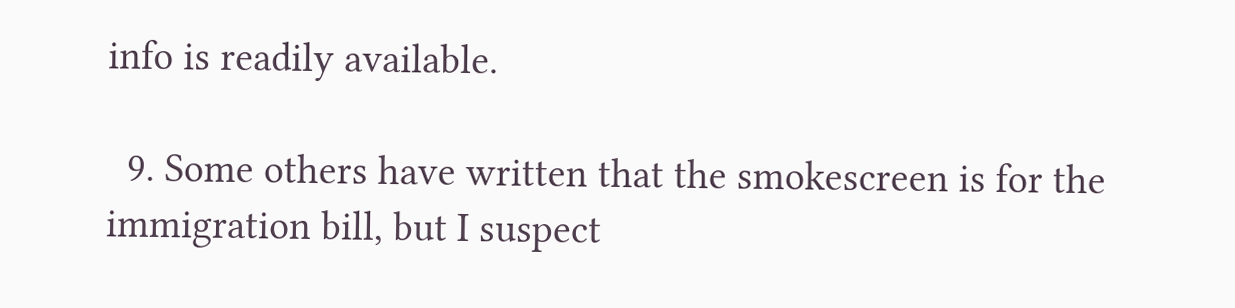info is readily available.

  9. Some others have written that the smokescreen is for the immigration bill, but I suspect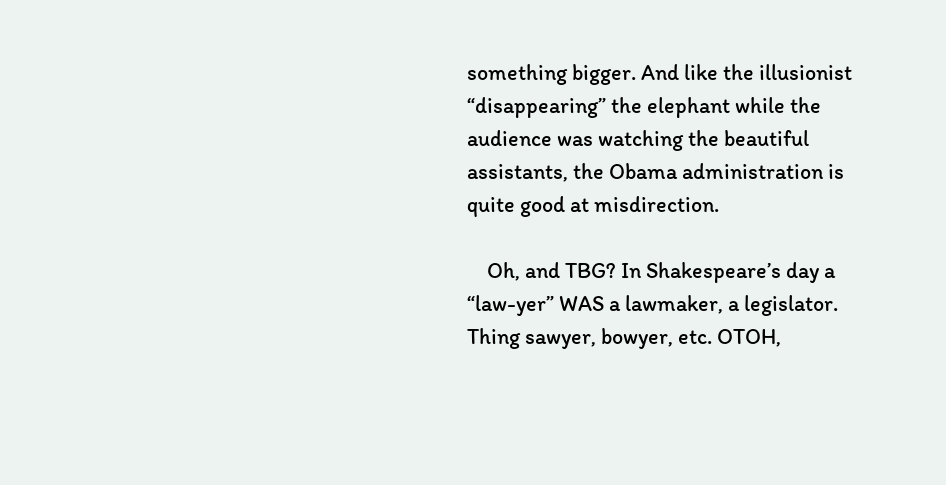something bigger. And like the illusionist “disappearing” the elephant while the audience was watching the beautiful assistants, the Obama administration is quite good at misdirection.

    Oh, and TBG? In Shakespeare’s day a “law-yer” WAS a lawmaker, a legislator. Thing sawyer, bowyer, etc. OTOH,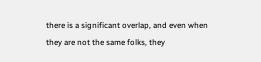there is a significant overlap, and even when they are not the same folks, they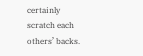certainly scratch each others’ backs.